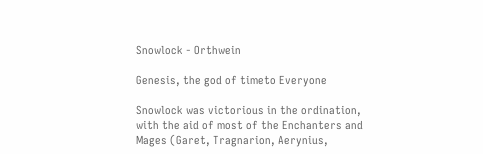Snowlock - Orthwein

Genesis, the god of timeto Everyone

Snowlock was victorious in the ordination, with the aid of most of the Enchanters and Mages (Garet, Tragnarion, Aerynius,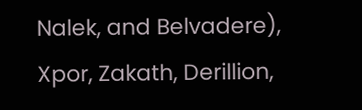Nalek, and Belvadere), Xpor, Zakath, Derillion,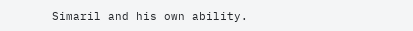Simaril and his own ability.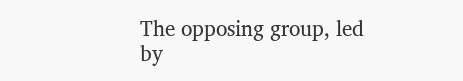The opposing group, led by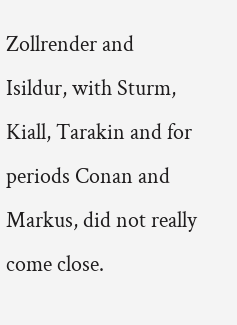Zollrender and Isildur, with Sturm, Kiall, Tarakin and for periods Conan and Markus, did not really come close.